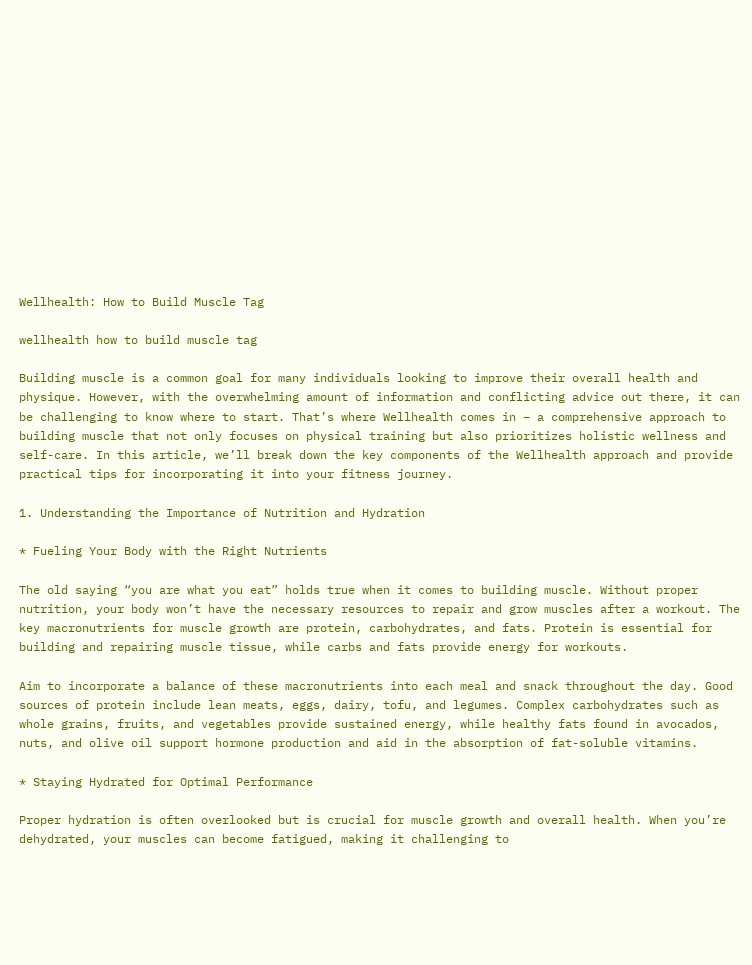Wellhealth: How to Build Muscle Tag

wellhealth how to build muscle tag

Building muscle is a common goal for many individuals looking to improve their overall health and physique. However, with the overwhelming amount of information and conflicting advice out there, it can be challenging to know where to start. That’s where Wellhealth comes in – a comprehensive approach to building muscle that not only focuses on physical training but also prioritizes holistic wellness and self-care. In this article, we’ll break down the key components of the Wellhealth approach and provide practical tips for incorporating it into your fitness journey.

1. Understanding the Importance of Nutrition and Hydration

* Fueling Your Body with the Right Nutrients

The old saying “you are what you eat” holds true when it comes to building muscle. Without proper nutrition, your body won’t have the necessary resources to repair and grow muscles after a workout. The key macronutrients for muscle growth are protein, carbohydrates, and fats. Protein is essential for building and repairing muscle tissue, while carbs and fats provide energy for workouts.

Aim to incorporate a balance of these macronutrients into each meal and snack throughout the day. Good sources of protein include lean meats, eggs, dairy, tofu, and legumes. Complex carbohydrates such as whole grains, fruits, and vegetables provide sustained energy, while healthy fats found in avocados, nuts, and olive oil support hormone production and aid in the absorption of fat-soluble vitamins.

* Staying Hydrated for Optimal Performance

Proper hydration is often overlooked but is crucial for muscle growth and overall health. When you’re dehydrated, your muscles can become fatigued, making it challenging to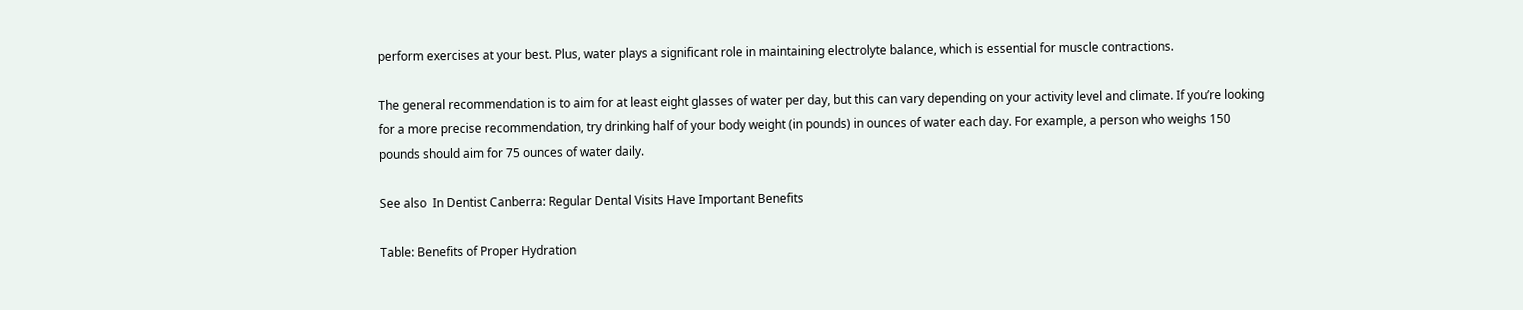perform exercises at your best. Plus, water plays a significant role in maintaining electrolyte balance, which is essential for muscle contractions.

The general recommendation is to aim for at least eight glasses of water per day, but this can vary depending on your activity level and climate. If you’re looking for a more precise recommendation, try drinking half of your body weight (in pounds) in ounces of water each day. For example, a person who weighs 150 pounds should aim for 75 ounces of water daily.

See also  In Dentist Canberra: Regular Dental Visits Have Important Benefits

Table: Benefits of Proper Hydration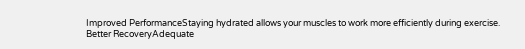Improved PerformanceStaying hydrated allows your muscles to work more efficiently during exercise.
Better RecoveryAdequate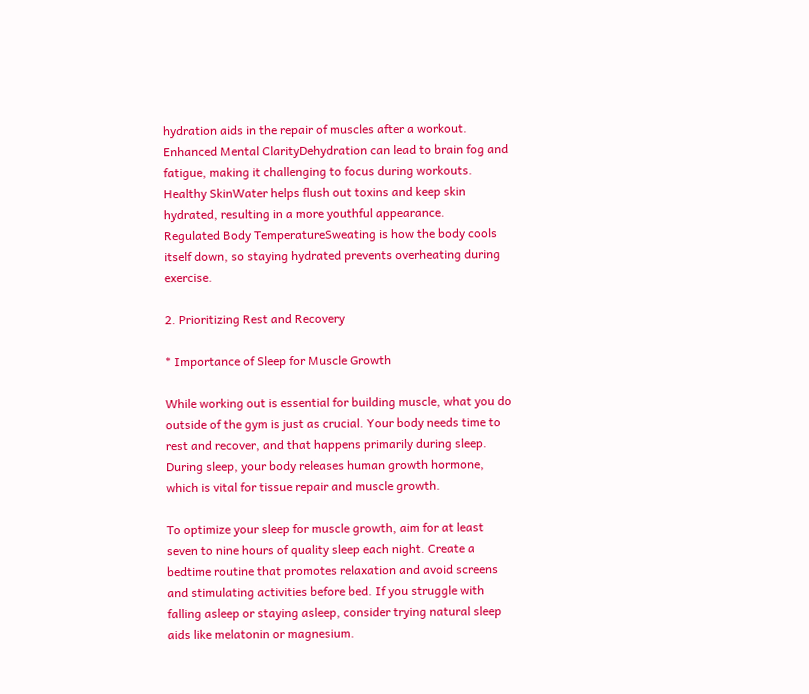hydration aids in the repair of muscles after a workout.
Enhanced Mental ClarityDehydration can lead to brain fog and fatigue, making it challenging to focus during workouts.
Healthy SkinWater helps flush out toxins and keep skin hydrated, resulting in a more youthful appearance.
Regulated Body TemperatureSweating is how the body cools itself down, so staying hydrated prevents overheating during exercise.

2. Prioritizing Rest and Recovery

* Importance of Sleep for Muscle Growth

While working out is essential for building muscle, what you do outside of the gym is just as crucial. Your body needs time to rest and recover, and that happens primarily during sleep. During sleep, your body releases human growth hormone, which is vital for tissue repair and muscle growth.

To optimize your sleep for muscle growth, aim for at least seven to nine hours of quality sleep each night. Create a bedtime routine that promotes relaxation and avoid screens and stimulating activities before bed. If you struggle with falling asleep or staying asleep, consider trying natural sleep aids like melatonin or magnesium.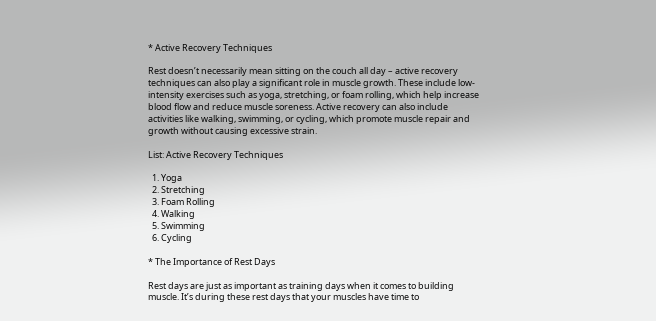* Active Recovery Techniques

Rest doesn’t necessarily mean sitting on the couch all day – active recovery techniques can also play a significant role in muscle growth. These include low-intensity exercises such as yoga, stretching, or foam rolling, which help increase blood flow and reduce muscle soreness. Active recovery can also include activities like walking, swimming, or cycling, which promote muscle repair and growth without causing excessive strain.

List: Active Recovery Techniques

  1. Yoga
  2. Stretching
  3. Foam Rolling
  4. Walking
  5. Swimming
  6. Cycling

* The Importance of Rest Days

Rest days are just as important as training days when it comes to building muscle. It’s during these rest days that your muscles have time to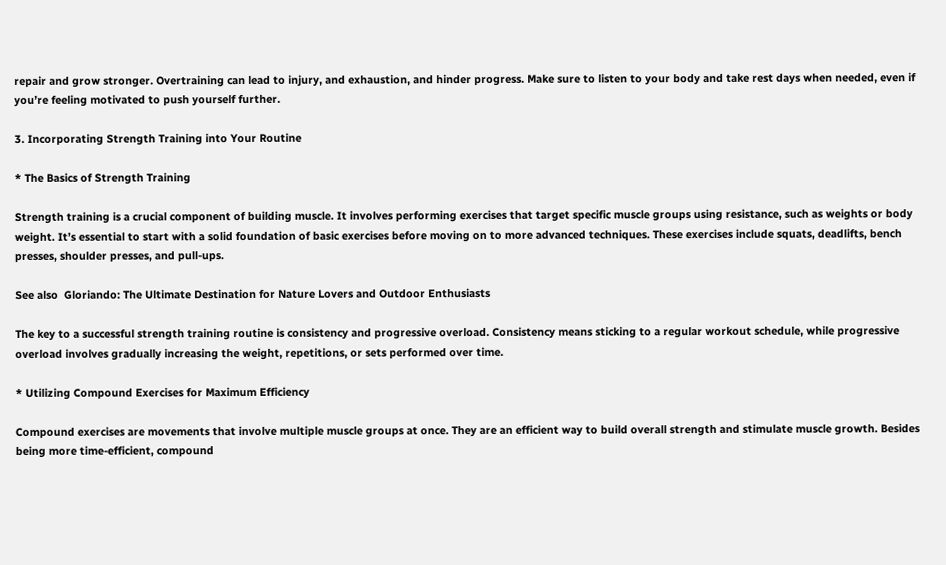repair and grow stronger. Overtraining can lead to injury, and exhaustion, and hinder progress. Make sure to listen to your body and take rest days when needed, even if you’re feeling motivated to push yourself further.

3. Incorporating Strength Training into Your Routine

* The Basics of Strength Training

Strength training is a crucial component of building muscle. It involves performing exercises that target specific muscle groups using resistance, such as weights or body weight. It’s essential to start with a solid foundation of basic exercises before moving on to more advanced techniques. These exercises include squats, deadlifts, bench presses, shoulder presses, and pull-ups.

See also  Gloriando: The Ultimate Destination for Nature Lovers and Outdoor Enthusiasts

The key to a successful strength training routine is consistency and progressive overload. Consistency means sticking to a regular workout schedule, while progressive overload involves gradually increasing the weight, repetitions, or sets performed over time.

* Utilizing Compound Exercises for Maximum Efficiency

Compound exercises are movements that involve multiple muscle groups at once. They are an efficient way to build overall strength and stimulate muscle growth. Besides being more time-efficient, compound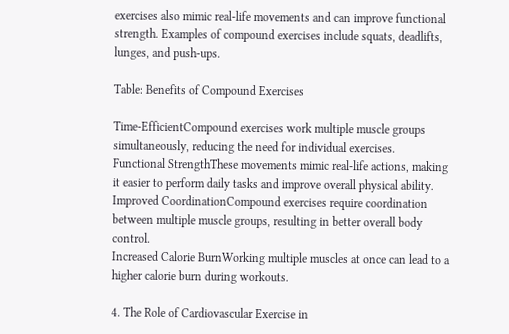exercises also mimic real-life movements and can improve functional strength. Examples of compound exercises include squats, deadlifts, lunges, and push-ups.

Table: Benefits of Compound Exercises

Time-EfficientCompound exercises work multiple muscle groups simultaneously, reducing the need for individual exercises.
Functional StrengthThese movements mimic real-life actions, making it easier to perform daily tasks and improve overall physical ability.
Improved CoordinationCompound exercises require coordination between multiple muscle groups, resulting in better overall body control.
Increased Calorie BurnWorking multiple muscles at once can lead to a higher calorie burn during workouts.

4. The Role of Cardiovascular Exercise in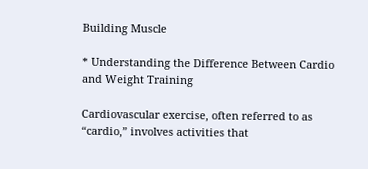Building Muscle

* Understanding the Difference Between Cardio and Weight Training

Cardiovascular exercise, often referred to as “cardio,” involves activities that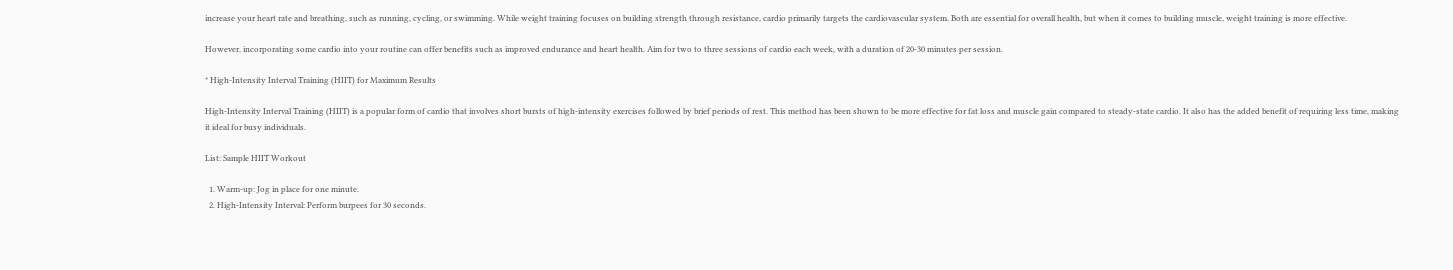increase your heart rate and breathing, such as running, cycling, or swimming. While weight training focuses on building strength through resistance, cardio primarily targets the cardiovascular system. Both are essential for overall health, but when it comes to building muscle, weight training is more effective.

However, incorporating some cardio into your routine can offer benefits such as improved endurance and heart health. Aim for two to three sessions of cardio each week, with a duration of 20-30 minutes per session.

* High-Intensity Interval Training (HIIT) for Maximum Results

High-Intensity Interval Training (HIIT) is a popular form of cardio that involves short bursts of high-intensity exercises followed by brief periods of rest. This method has been shown to be more effective for fat loss and muscle gain compared to steady-state cardio. It also has the added benefit of requiring less time, making it ideal for busy individuals.

List: Sample HIIT Workout

  1. Warm-up: Jog in place for one minute.
  2. High-Intensity Interval: Perform burpees for 30 seconds.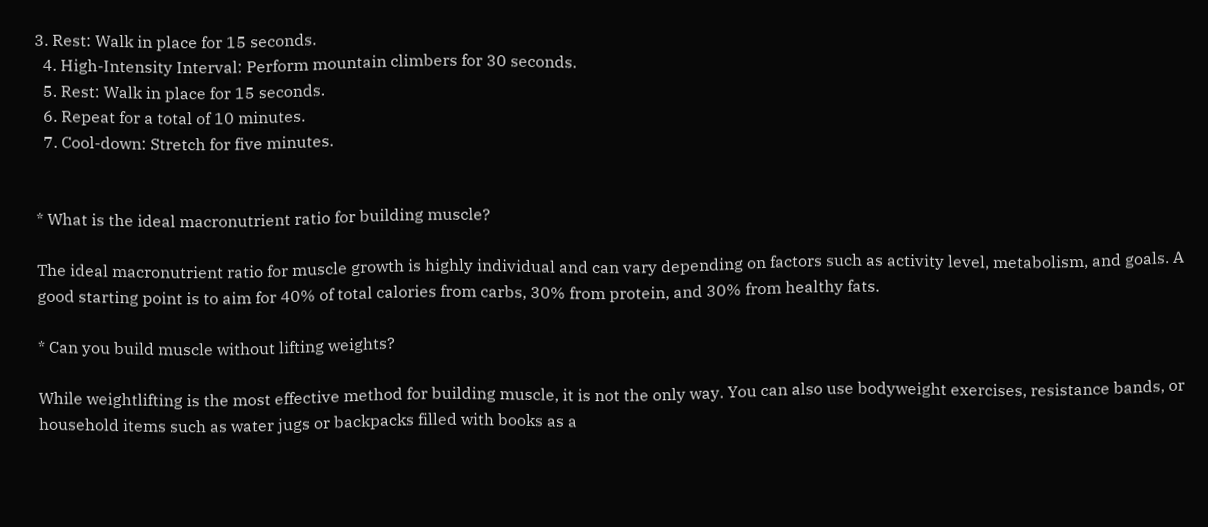3. Rest: Walk in place for 15 seconds.
  4. High-Intensity Interval: Perform mountain climbers for 30 seconds.
  5. Rest: Walk in place for 15 seconds.
  6. Repeat for a total of 10 minutes.
  7. Cool-down: Stretch for five minutes.


* What is the ideal macronutrient ratio for building muscle?

The ideal macronutrient ratio for muscle growth is highly individual and can vary depending on factors such as activity level, metabolism, and goals. A good starting point is to aim for 40% of total calories from carbs, 30% from protein, and 30% from healthy fats.

* Can you build muscle without lifting weights?

While weightlifting is the most effective method for building muscle, it is not the only way. You can also use bodyweight exercises, resistance bands, or household items such as water jugs or backpacks filled with books as a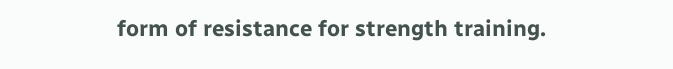form of resistance for strength training.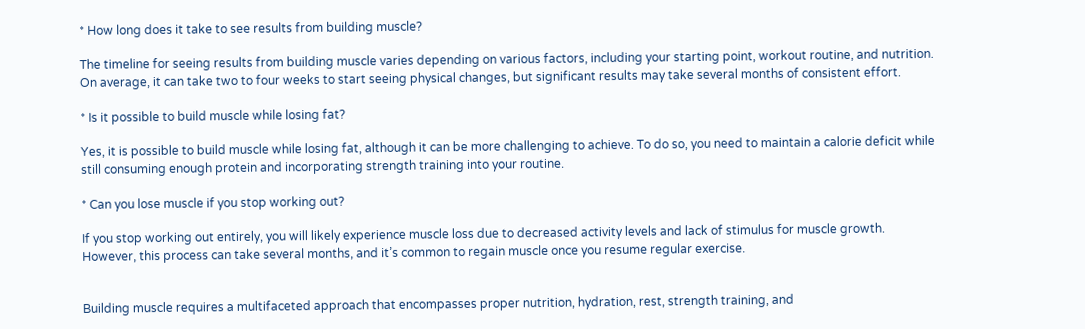* How long does it take to see results from building muscle?

The timeline for seeing results from building muscle varies depending on various factors, including your starting point, workout routine, and nutrition. On average, it can take two to four weeks to start seeing physical changes, but significant results may take several months of consistent effort.

* Is it possible to build muscle while losing fat?

Yes, it is possible to build muscle while losing fat, although it can be more challenging to achieve. To do so, you need to maintain a calorie deficit while still consuming enough protein and incorporating strength training into your routine.

* Can you lose muscle if you stop working out?

If you stop working out entirely, you will likely experience muscle loss due to decreased activity levels and lack of stimulus for muscle growth. However, this process can take several months, and it’s common to regain muscle once you resume regular exercise.


Building muscle requires a multifaceted approach that encompasses proper nutrition, hydration, rest, strength training, and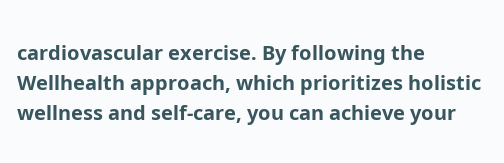cardiovascular exercise. By following the Wellhealth approach, which prioritizes holistic wellness and self-care, you can achieve your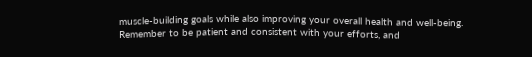muscle-building goals while also improving your overall health and well-being. Remember to be patient and consistent with your efforts, and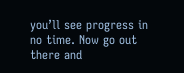you’ll see progress in no time. Now go out there and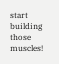start building those muscles!